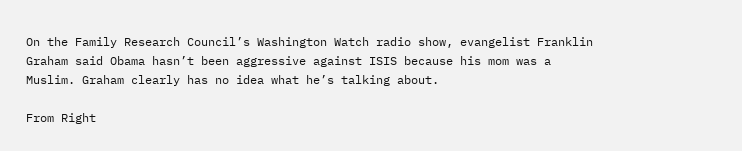On the Family Research Council’s Washington Watch radio show, evangelist Franklin Graham said Obama hasn’t been aggressive against ISIS because his mom was a Muslim. Graham clearly has no idea what he’s talking about.

From Right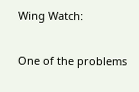Wing Watch:

One of the problems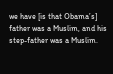we have [is that Obama’s] father was a Muslim, and his step-father was a Muslim.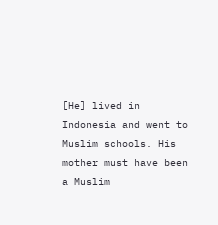[He] lived in Indonesia and went to Muslim schools. His mother must have been a Muslim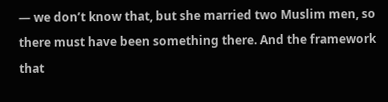— we don’t know that, but she married two Muslim men, so there must have been something there. And the framework that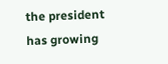the president has growing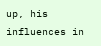up, his influences in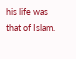his life was that of Islam.